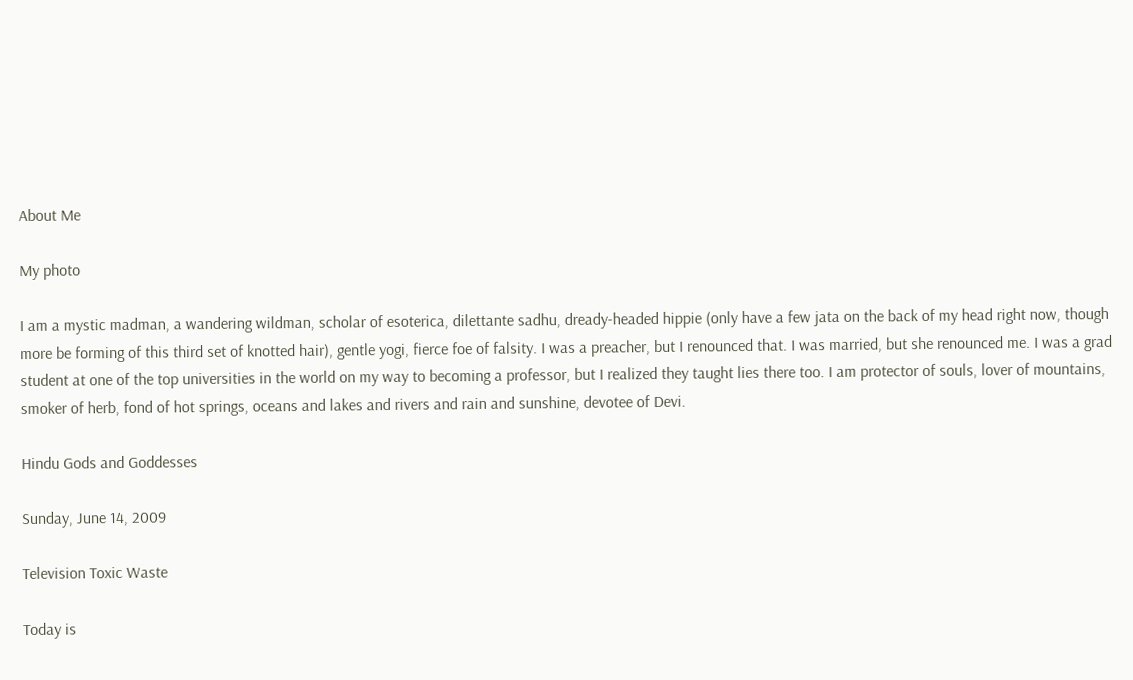About Me

My photo

I am a mystic madman, a wandering wildman, scholar of esoterica, dilettante sadhu, dready-headed hippie (only have a few jata on the back of my head right now, though more be forming of this third set of knotted hair), gentle yogi, fierce foe of falsity. I was a preacher, but I renounced that. I was married, but she renounced me. I was a grad student at one of the top universities in the world on my way to becoming a professor, but I realized they taught lies there too. I am protector of souls, lover of mountains, smoker of herb, fond of hot springs, oceans and lakes and rivers and rain and sunshine, devotee of Devi.

Hindu Gods and Goddesses

Sunday, June 14, 2009

Television Toxic Waste

Today is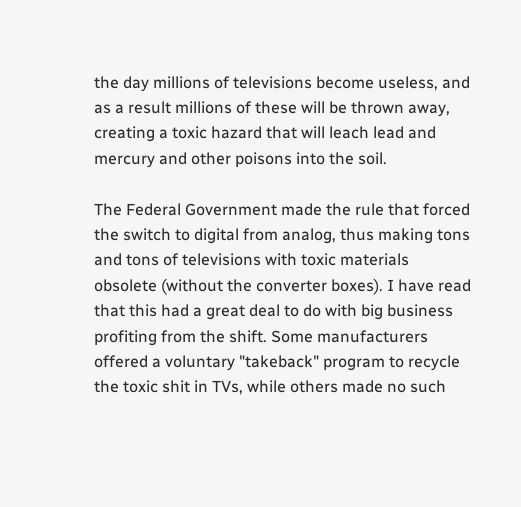the day millions of televisions become useless, and as a result millions of these will be thrown away, creating a toxic hazard that will leach lead and mercury and other poisons into the soil.

The Federal Government made the rule that forced the switch to digital from analog, thus making tons and tons of televisions with toxic materials obsolete (without the converter boxes). I have read that this had a great deal to do with big business profiting from the shift. Some manufacturers offered a voluntary "takeback" program to recycle the toxic shit in TVs, while others made no such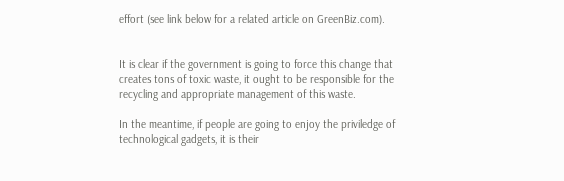effort (see link below for a related article on GreenBiz.com).


It is clear if the government is going to force this change that creates tons of toxic waste, it ought to be responsible for the recycling and appropriate management of this waste.

In the meantime, if people are going to enjoy the priviledge of technological gadgets, it is their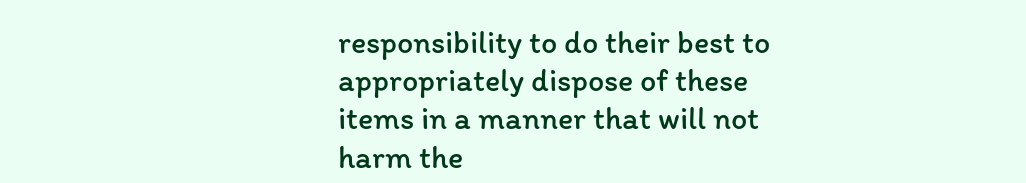responsibility to do their best to appropriately dispose of these items in a manner that will not harm the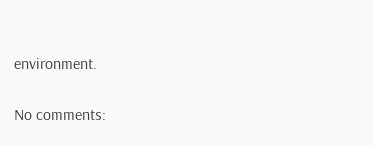environment.

No comments: